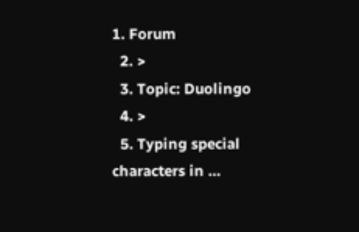1. Forum
  2. >
  3. Topic: Duolingo
  4. >
  5. Typing special characters in …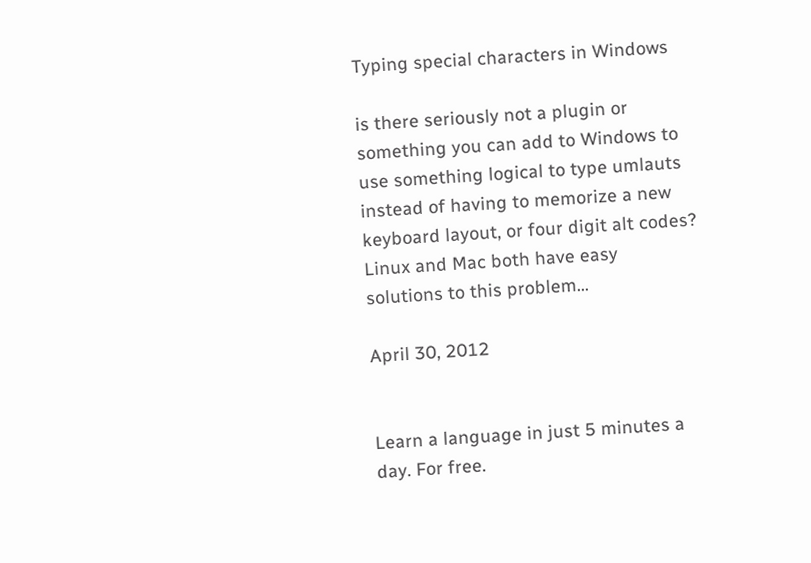Typing special characters in Windows

is there seriously not a plugin or something you can add to Windows to use something logical to type umlauts instead of having to memorize a new keyboard layout, or four digit alt codes? Linux and Mac both have easy solutions to this problem...

April 30, 2012


Learn a language in just 5 minutes a day. For free.